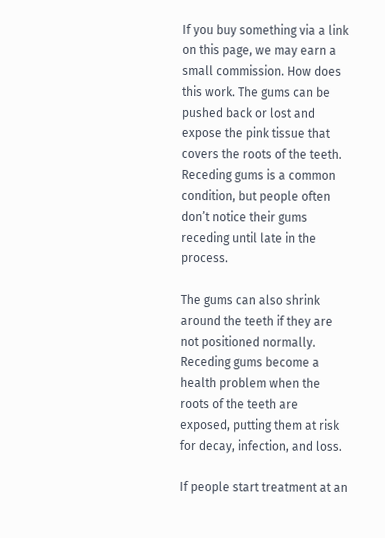If you buy something via a link on this page, we may earn a small commission. How does this work. The gums can be pushed back or lost and expose the pink tissue that covers the roots of the teeth. Receding gums is a common condition, but people often don’t notice their gums receding until late in the process.

The gums can also shrink around the teeth if they are not positioned normally. Receding gums become a health problem when the roots of the teeth are exposed, putting them at risk for decay, infection, and loss.

If people start treatment at an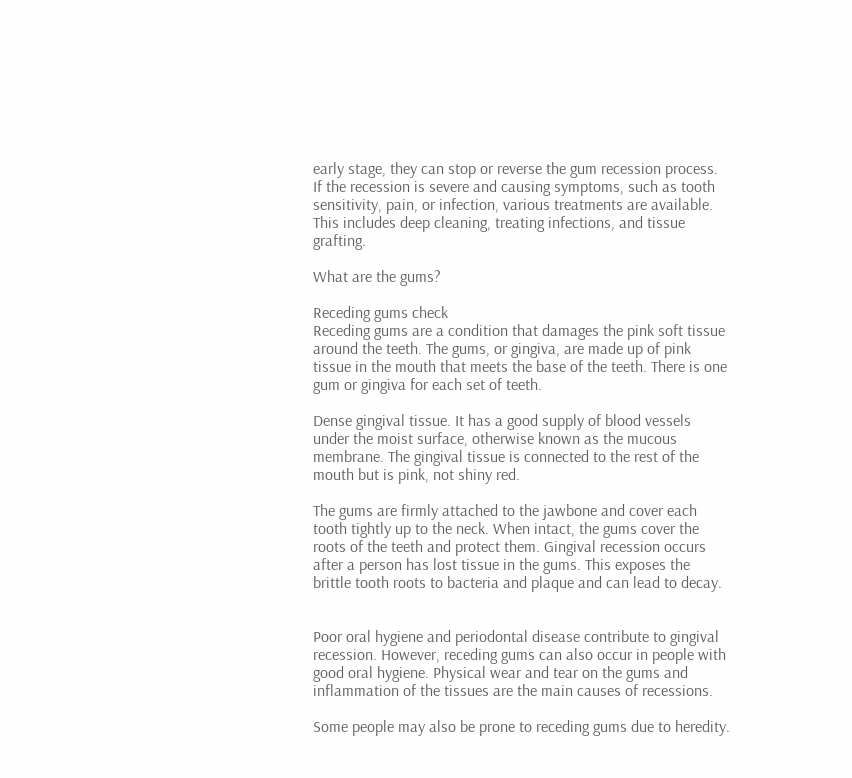early stage, they can stop or reverse the gum recession process. If the recession is severe and causing symptoms, such as tooth sensitivity, pain, or infection, various treatments are available. This includes deep cleaning, treating infections, and tissue grafting.

What are the gums?

Receding gums check
Receding gums are a condition that damages the pink soft tissue around the teeth. The gums, or gingiva, are made up of pink tissue in the mouth that meets the base of the teeth. There is one gum or gingiva for each set of teeth.

Dense gingival tissue. It has a good supply of blood vessels under the moist surface, otherwise known as the mucous membrane. The gingival tissue is connected to the rest of the mouth but is pink, not shiny red.

The gums are firmly attached to the jawbone and cover each tooth tightly up to the neck. When intact, the gums cover the roots of the teeth and protect them. Gingival recession occurs after a person has lost tissue in the gums. This exposes the brittle tooth roots to bacteria and plaque and can lead to decay.


Poor oral hygiene and periodontal disease contribute to gingival recession. However, receding gums can also occur in people with good oral hygiene. Physical wear and tear on the gums and inflammation of the tissues are the main causes of recessions.

Some people may also be prone to receding gums due to heredity.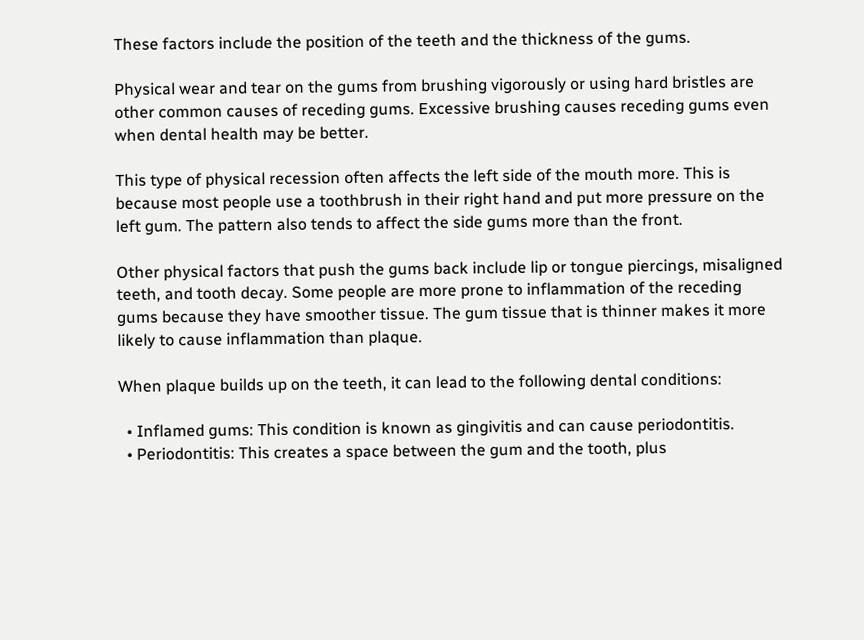These factors include the position of the teeth and the thickness of the gums.

Physical wear and tear on the gums from brushing vigorously or using hard bristles are other common causes of receding gums. Excessive brushing causes receding gums even when dental health may be better.

This type of physical recession often affects the left side of the mouth more. This is because most people use a toothbrush in their right hand and put more pressure on the left gum. The pattern also tends to affect the side gums more than the front.

Other physical factors that push the gums back include lip or tongue piercings, misaligned teeth, and tooth decay. Some people are more prone to inflammation of the receding gums because they have smoother tissue. The gum tissue that is thinner makes it more likely to cause inflammation than plaque.

When plaque builds up on the teeth, it can lead to the following dental conditions:

  • Inflamed gums: This condition is known as gingivitis and can cause periodontitis.
  • Periodontitis: This creates a space between the gum and the tooth, plus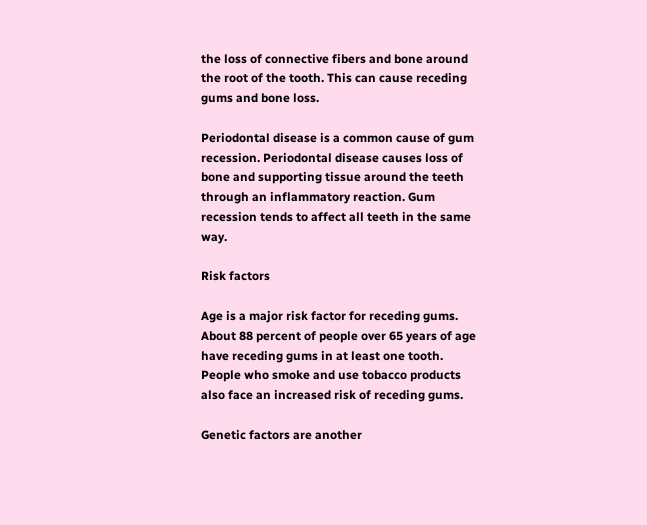the loss of connective fibers and bone around the root of the tooth. This can cause receding gums and bone loss.

Periodontal disease is a common cause of gum recession. Periodontal disease causes loss of bone and supporting tissue around the teeth through an inflammatory reaction. Gum recession tends to affect all teeth in the same way.

Risk factors

Age is a major risk factor for receding gums. About 88 percent of people over 65 years of age have receding gums in at least one tooth. People who smoke and use tobacco products also face an increased risk of receding gums.

Genetic factors are another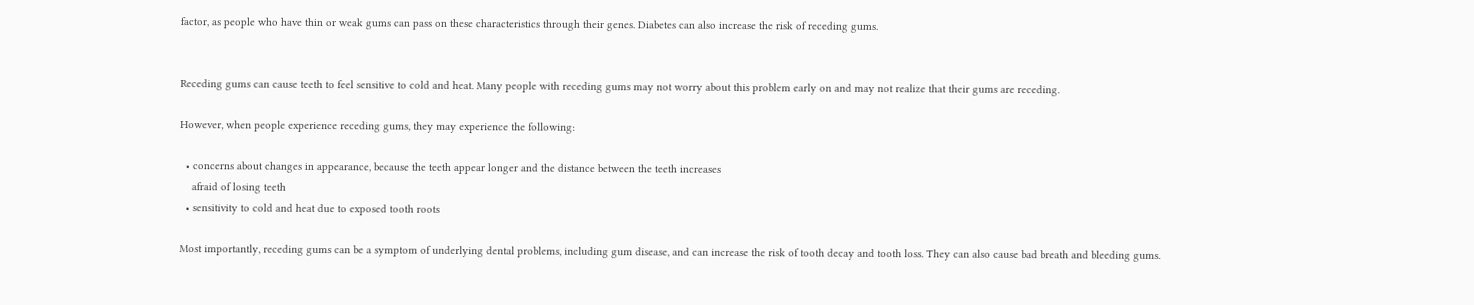factor, as people who have thin or weak gums can pass on these characteristics through their genes. Diabetes can also increase the risk of receding gums.


Receding gums can cause teeth to feel sensitive to cold and heat. Many people with receding gums may not worry about this problem early on and may not realize that their gums are receding.

However, when people experience receding gums, they may experience the following:

  • concerns about changes in appearance, because the teeth appear longer and the distance between the teeth increases
    afraid of losing teeth
  • sensitivity to cold and heat due to exposed tooth roots

Most importantly, receding gums can be a symptom of underlying dental problems, including gum disease, and can increase the risk of tooth decay and tooth loss. They can also cause bad breath and bleeding gums.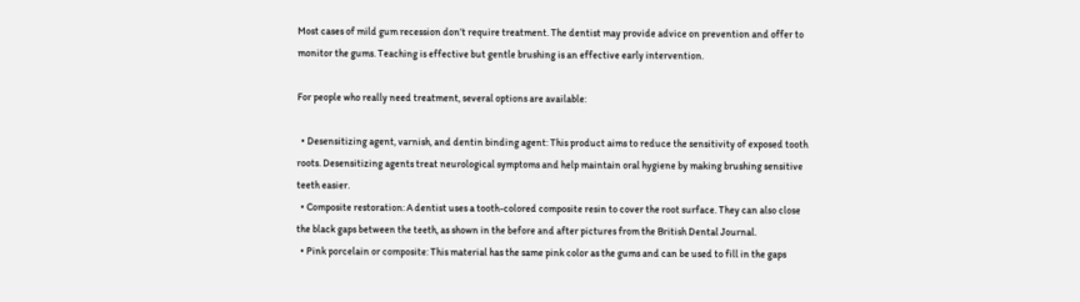Most cases of mild gum recession don’t require treatment. The dentist may provide advice on prevention and offer to monitor the gums. Teaching is effective but gentle brushing is an effective early intervention.

For people who really need treatment, several options are available:

  • Desensitizing agent, varnish, and dentin binding agent: This product aims to reduce the sensitivity of exposed tooth roots. Desensitizing agents treat neurological symptoms and help maintain oral hygiene by making brushing sensitive teeth easier.
  • Composite restoration: A dentist uses a tooth-colored composite resin to cover the root surface. They can also close the black gaps between the teeth, as shown in the before and after pictures from the British Dental Journal.
  • Pink porcelain or composite: This material has the same pink color as the gums and can be used to fill in the gaps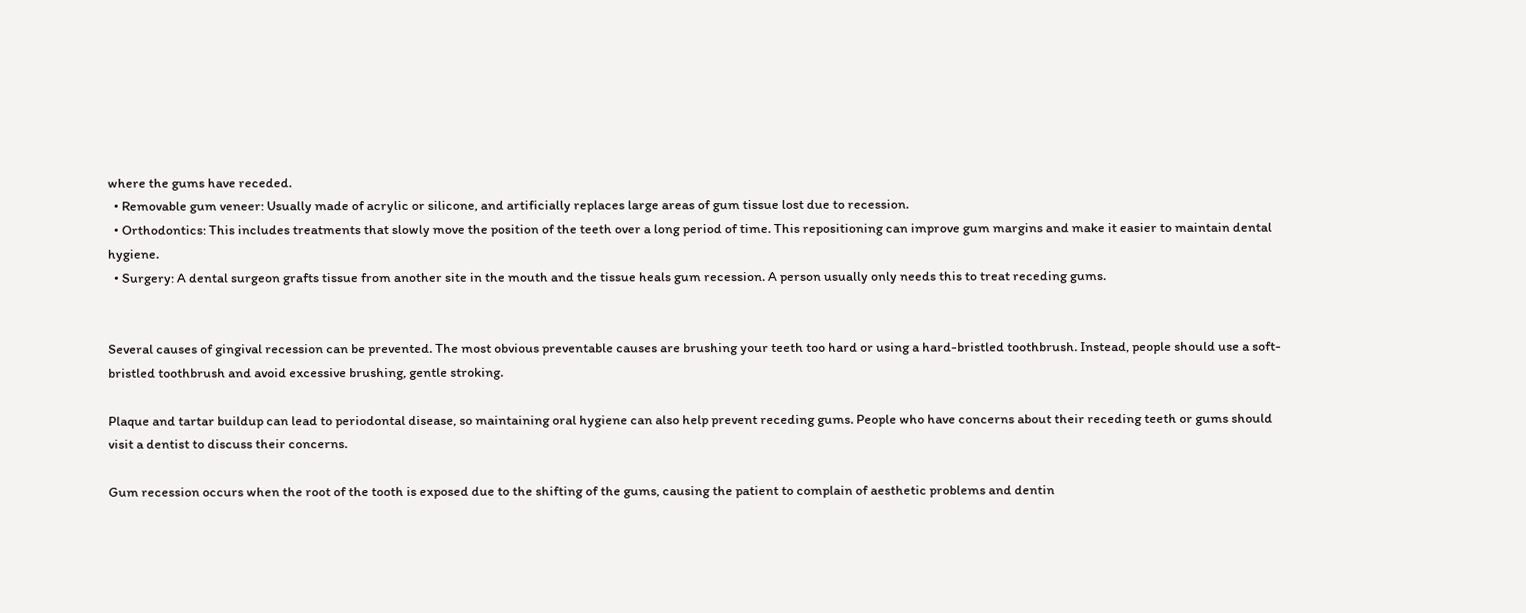where the gums have receded.
  • Removable gum veneer: Usually made of acrylic or silicone, and artificially replaces large areas of gum tissue lost due to recession.
  • Orthodontics: This includes treatments that slowly move the position of the teeth over a long period of time. This repositioning can improve gum margins and make it easier to maintain dental hygiene.
  • Surgery: A dental surgeon grafts tissue from another site in the mouth and the tissue heals gum recession. A person usually only needs this to treat receding gums.


Several causes of gingival recession can be prevented. The most obvious preventable causes are brushing your teeth too hard or using a hard-bristled toothbrush. Instead, people should use a soft-bristled toothbrush and avoid excessive brushing, gentle stroking.

Plaque and tartar buildup can lead to periodontal disease, so maintaining oral hygiene can also help prevent receding gums. People who have concerns about their receding teeth or gums should visit a dentist to discuss their concerns.

Gum recession occurs when the root of the tooth is exposed due to the shifting of the gums, causing the patient to complain of aesthetic problems and dentin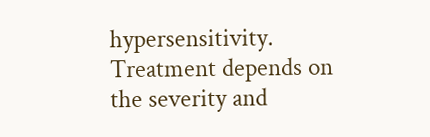hypersensitivity. Treatment depends on the severity and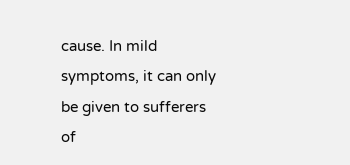cause. In mild symptoms, it can only be given to sufferers of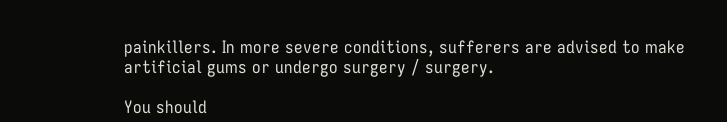painkillers. In more severe conditions, sufferers are advised to make artificial gums or undergo surgery / surgery.

You should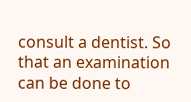consult a dentist. So that an examination can be done to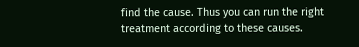find the cause. Thus you can run the right treatment according to these causes.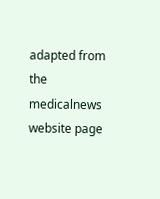adapted from the medicalnews website page